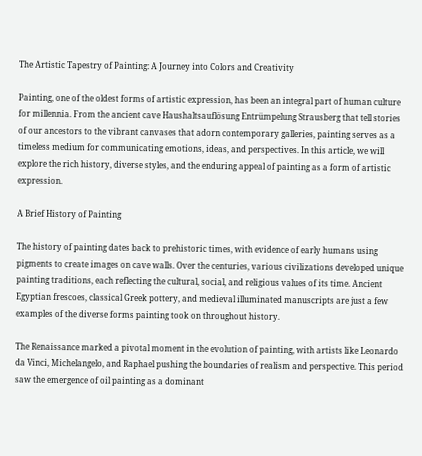The Artistic Tapestry of Painting: A Journey into Colors and Creativity

Painting, one of the oldest forms of artistic expression, has been an integral part of human culture for millennia. From the ancient cave Haushaltsauflösung Entrümpelung Strausberg that tell stories of our ancestors to the vibrant canvases that adorn contemporary galleries, painting serves as a timeless medium for communicating emotions, ideas, and perspectives. In this article, we will explore the rich history, diverse styles, and the enduring appeal of painting as a form of artistic expression.

A Brief History of Painting

The history of painting dates back to prehistoric times, with evidence of early humans using pigments to create images on cave walls. Over the centuries, various civilizations developed unique painting traditions, each reflecting the cultural, social, and religious values of its time. Ancient Egyptian frescoes, classical Greek pottery, and medieval illuminated manuscripts are just a few examples of the diverse forms painting took on throughout history.

The Renaissance marked a pivotal moment in the evolution of painting, with artists like Leonardo da Vinci, Michelangelo, and Raphael pushing the boundaries of realism and perspective. This period saw the emergence of oil painting as a dominant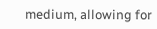medium, allowing for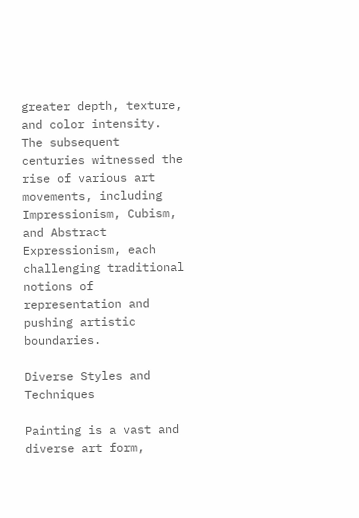greater depth, texture, and color intensity. The subsequent centuries witnessed the rise of various art movements, including Impressionism, Cubism, and Abstract Expressionism, each challenging traditional notions of representation and pushing artistic boundaries.

Diverse Styles and Techniques

Painting is a vast and diverse art form,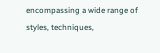encompassing a wide range of styles, techniques,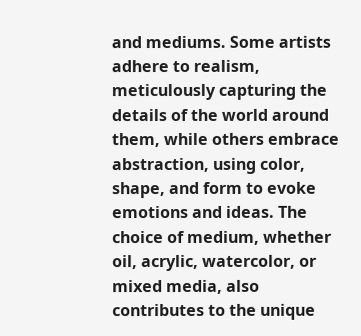and mediums. Some artists adhere to realism, meticulously capturing the details of the world around them, while others embrace abstraction, using color, shape, and form to evoke emotions and ideas. The choice of medium, whether oil, acrylic, watercolor, or mixed media, also contributes to the unique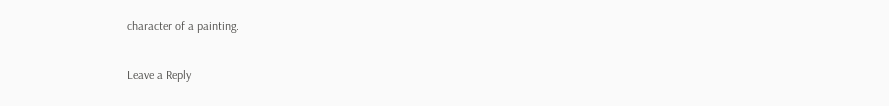character of a painting.

Leave a Reply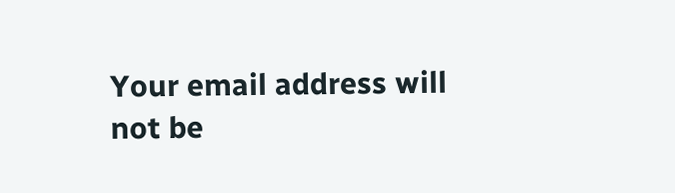Your email address will not be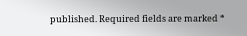published. Required fields are marked *